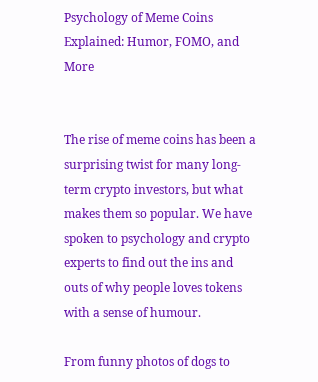Psychology of Meme Coins Explained: Humor, FOMO, and More


The rise of meme coins has been a surprising twist for many long-term crypto investors, but what makes them so popular. We have spoken to psychology and crypto experts to find out the ins and outs of why people loves tokens with a sense of humour.

From funny photos of dogs to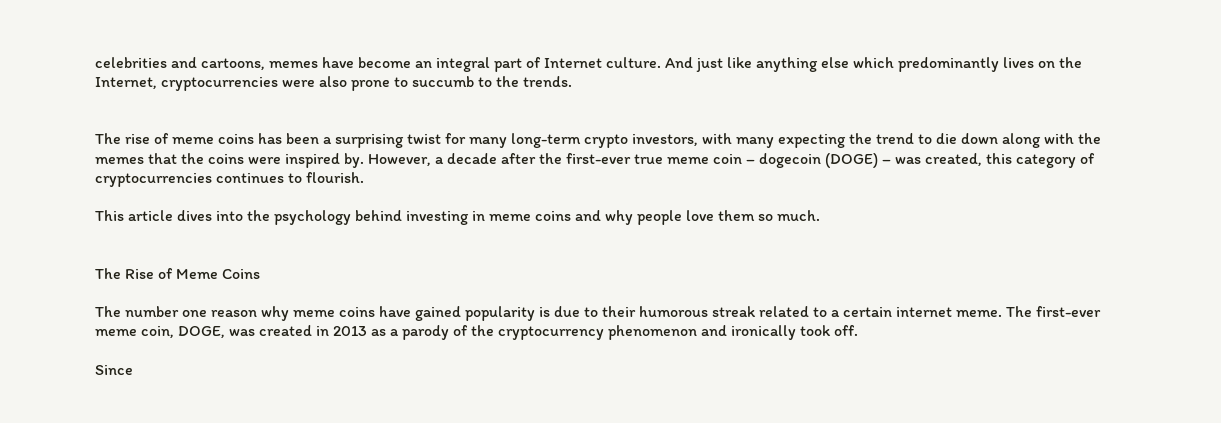celebrities and cartoons, memes have become an integral part of Internet culture. And just like anything else which predominantly lives on the Internet, cryptocurrencies were also prone to succumb to the trends.


The rise of meme coins has been a surprising twist for many long-term crypto investors, with many expecting the trend to die down along with the memes that the coins were inspired by. However, a decade after the first-ever true meme coin – dogecoin (DOGE) – was created, this category of cryptocurrencies continues to flourish.

This article dives into the psychology behind investing in meme coins and why people love them so much.


The Rise of Meme Coins

The number one reason why meme coins have gained popularity is due to their humorous streak related to a certain internet meme. The first-ever meme coin, DOGE, was created in 2013 as a parody of the cryptocurrency phenomenon and ironically took off.

Since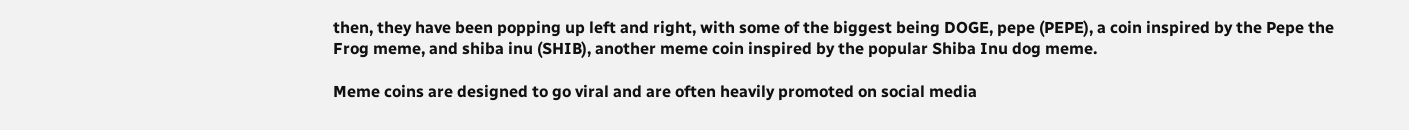then, they have been popping up left and right, with some of the biggest being DOGE, pepe (PEPE), a coin inspired by the Pepe the Frog meme, and shiba inu (SHIB), another meme coin inspired by the popular Shiba Inu dog meme.

Meme coins are designed to go viral and are often heavily promoted on social media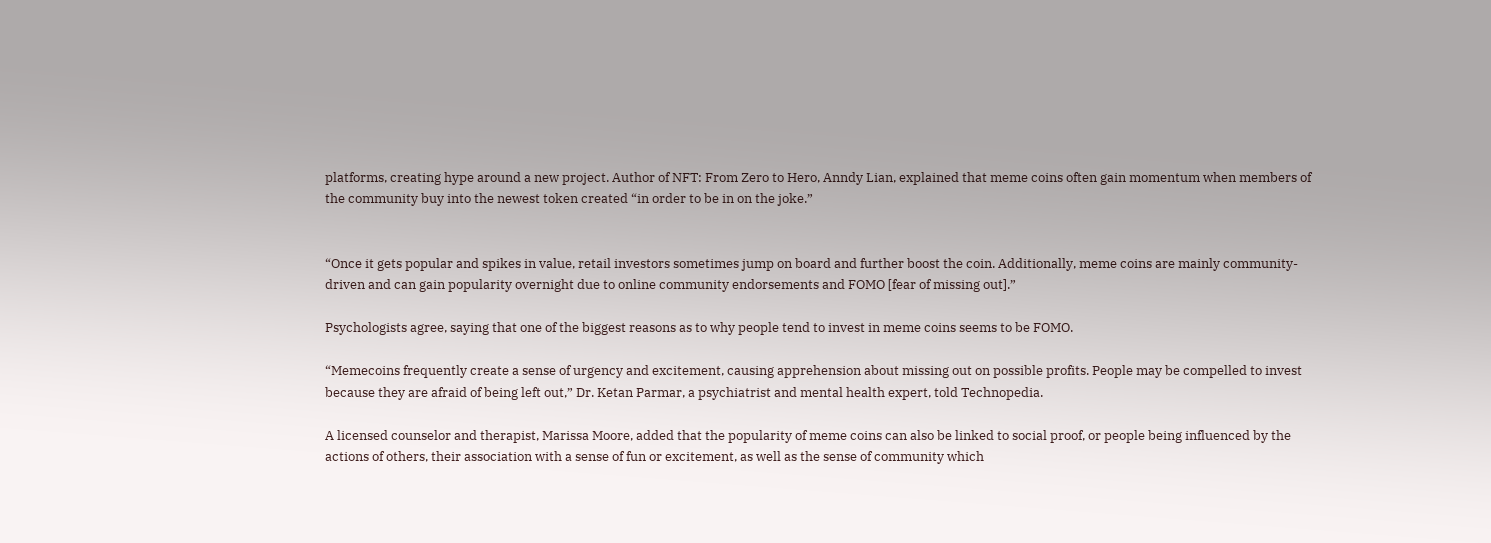platforms, creating hype around a new project. Author of NFT: From Zero to Hero, Anndy Lian, explained that meme coins often gain momentum when members of the community buy into the newest token created “in order to be in on the joke.”


“Once it gets popular and spikes in value, retail investors sometimes jump on board and further boost the coin. Additionally, meme coins are mainly community-driven and can gain popularity overnight due to online community endorsements and FOMO [fear of missing out].”

Psychologists agree, saying that one of the biggest reasons as to why people tend to invest in meme coins seems to be FOMO.

“Memecoins frequently create a sense of urgency and excitement, causing apprehension about missing out on possible profits. People may be compelled to invest because they are afraid of being left out,” Dr. Ketan Parmar, a psychiatrist and mental health expert, told Technopedia.

A licensed counselor and therapist, Marissa Moore, added that the popularity of meme coins can also be linked to social proof, or people being influenced by the actions of others, their association with a sense of fun or excitement, as well as the sense of community which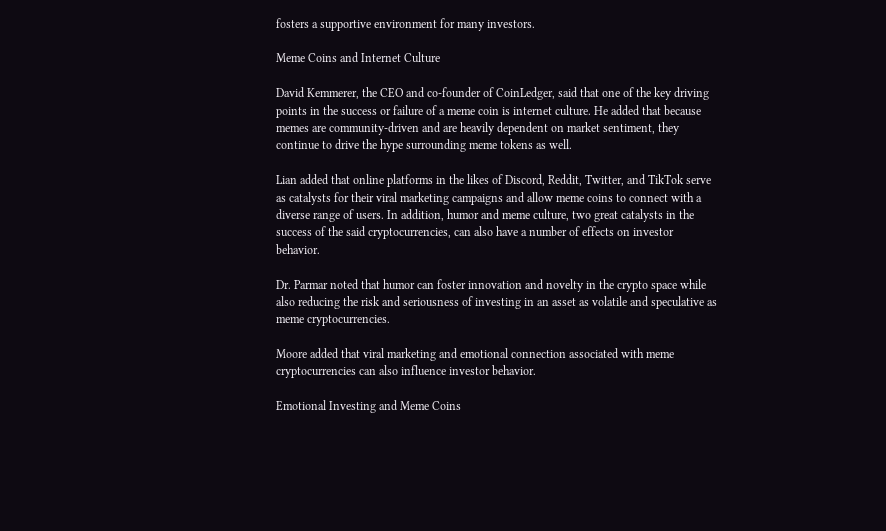fosters a supportive environment for many investors.

Meme Coins and Internet Culture

David Kemmerer, the CEO and co-founder of CoinLedger, said that one of the key driving points in the success or failure of a meme coin is internet culture. He added that because memes are community-driven and are heavily dependent on market sentiment, they continue to drive the hype surrounding meme tokens as well.

Lian added that online platforms in the likes of Discord, Reddit, Twitter, and TikTok serve as catalysts for their viral marketing campaigns and allow meme coins to connect with a diverse range of users. In addition, humor and meme culture, two great catalysts in the success of the said cryptocurrencies, can also have a number of effects on investor behavior.

Dr. Parmar noted that humor can foster innovation and novelty in the crypto space while also reducing the risk and seriousness of investing in an asset as volatile and speculative as meme cryptocurrencies.

Moore added that viral marketing and emotional connection associated with meme cryptocurrencies can also influence investor behavior.

Emotional Investing and Meme Coins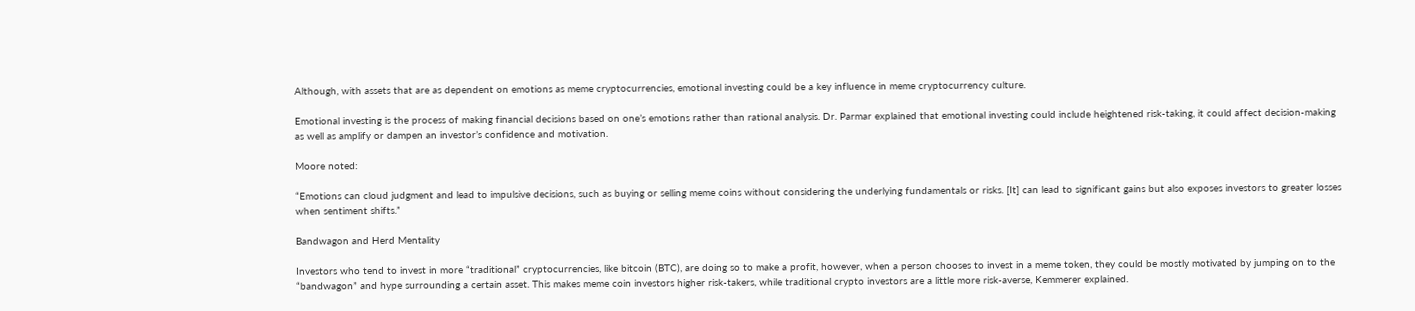Although, with assets that are as dependent on emotions as meme cryptocurrencies, emotional investing could be a key influence in meme cryptocurrency culture.

Emotional investing is the process of making financial decisions based on one’s emotions rather than rational analysis. Dr. Parmar explained that emotional investing could include heightened risk-taking, it could affect decision-making as well as amplify or dampen an investor’s confidence and motivation.

Moore noted:

“Emotions can cloud judgment and lead to impulsive decisions, such as buying or selling meme coins without considering the underlying fundamentals or risks. [It] can lead to significant gains but also exposes investors to greater losses when sentiment shifts.”

Bandwagon and Herd Mentality

Investors who tend to invest in more “traditional” cryptocurrencies, like bitcoin (BTC), are doing so to make a profit, however, when a person chooses to invest in a meme token, they could be mostly motivated by jumping on to the “bandwagon” and hype surrounding a certain asset. This makes meme coin investors higher risk-takers, while traditional crypto investors are a little more risk-averse, Kemmerer explained.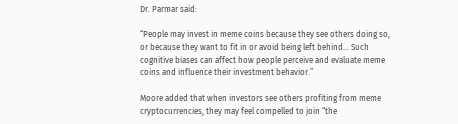Dr. Parmar said:

“People may invest in meme coins because they see others doing so, or because they want to fit in or avoid being left behind… Such cognitive biases can affect how people perceive and evaluate meme coins and influence their investment behavior.”

Moore added that when investors see others profiting from meme cryptocurrencies, they may feel compelled to join “the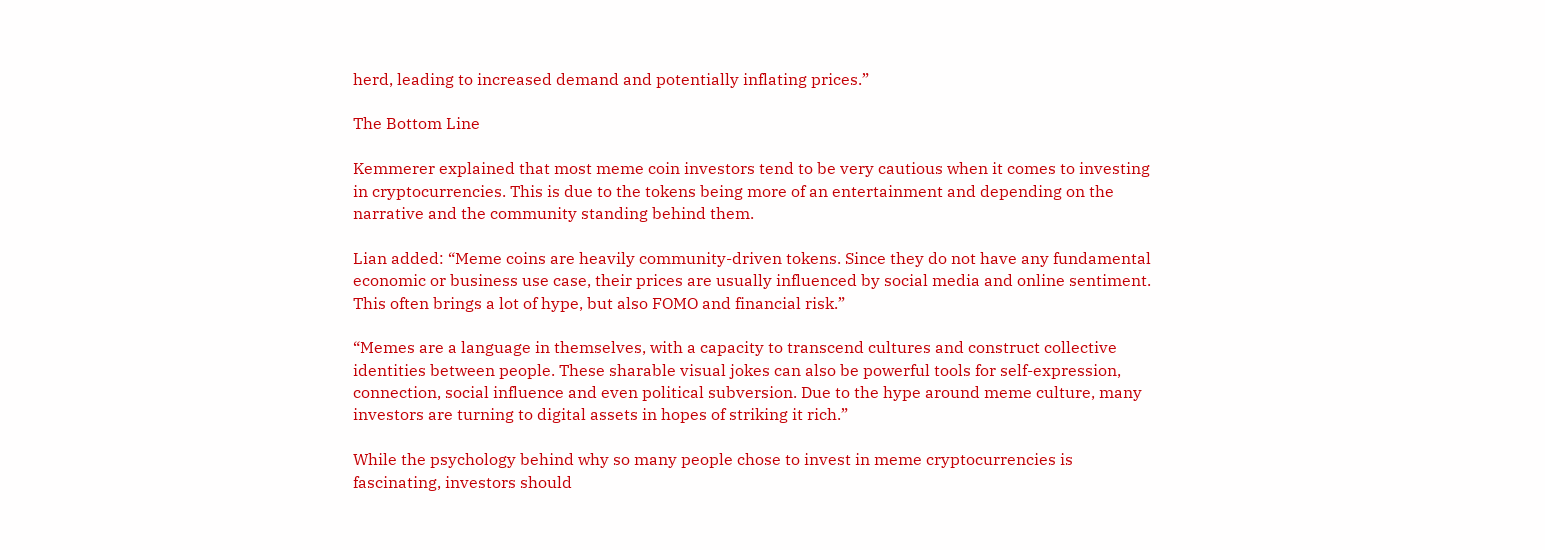herd, leading to increased demand and potentially inflating prices.”

The Bottom Line

Kemmerer explained that most meme coin investors tend to be very cautious when it comes to investing in cryptocurrencies. This is due to the tokens being more of an entertainment and depending on the narrative and the community standing behind them.

Lian added: “Meme coins are heavily community-driven tokens. Since they do not have any fundamental economic or business use case, their prices are usually influenced by social media and online sentiment. This often brings a lot of hype, but also FOMO and financial risk.”

“Memes are a language in themselves, with a capacity to transcend cultures and construct collective identities between people. These sharable visual jokes can also be powerful tools for self-expression, connection, social influence and even political subversion. Due to the hype around meme culture, many investors are turning to digital assets in hopes of striking it rich.”

While the psychology behind why so many people chose to invest in meme cryptocurrencies is fascinating, investors should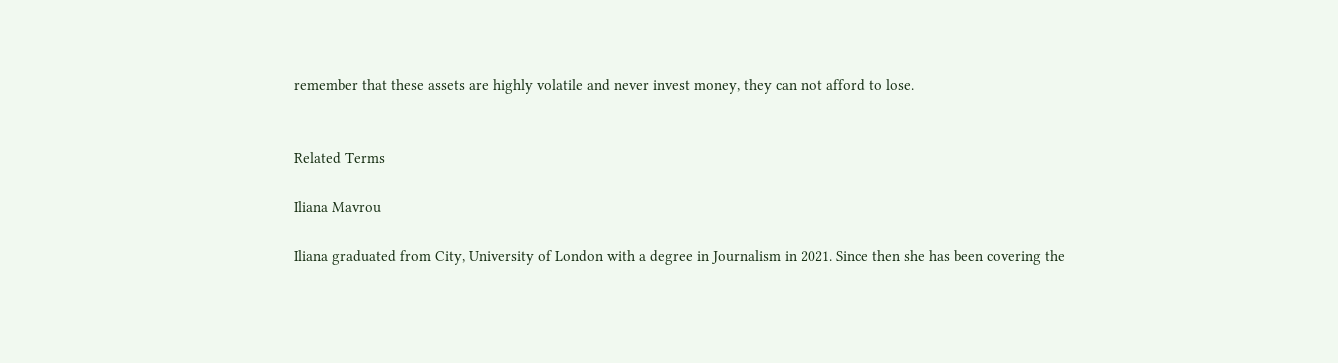remember that these assets are highly volatile and never invest money, they can not afford to lose.


Related Terms

Iliana Mavrou

Iliana graduated from City, University of London with a degree in Journalism in 2021. Since then she has been covering the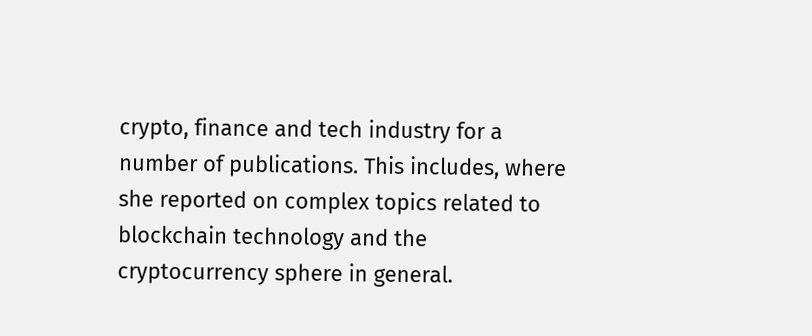crypto, finance and tech industry for a number of publications. This includes, where she reported on complex topics related to blockchain technology and the cryptocurrency sphere in general.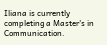Iliana is currently completing a Master's in Communication.